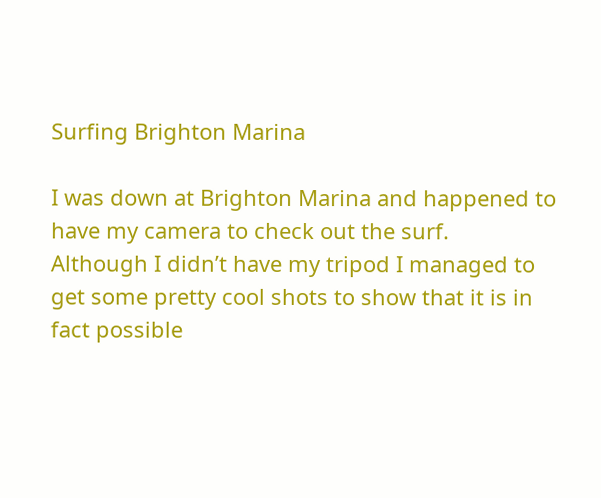Surfing Brighton Marina

I was down at Brighton Marina and happened to have my camera to check out the surf.
Although I didn’t have my tripod I managed to get some pretty cool shots to show that it is in fact possible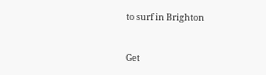to surf in Brighton


Get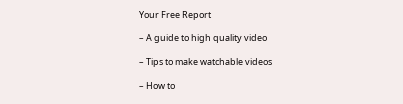Your Free Report

– A guide to high quality video

– Tips to make watchable videos

– How to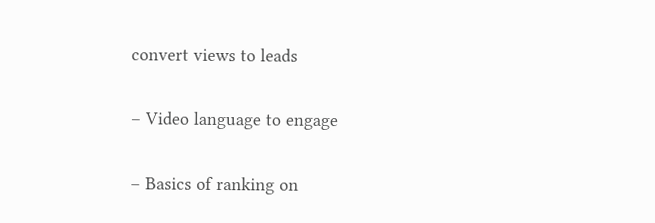convert views to leads

– Video language to engage

– Basics of ranking on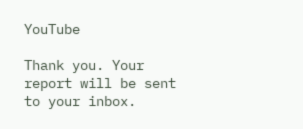YouTube

Thank you. Your report will be sent to your inbox.